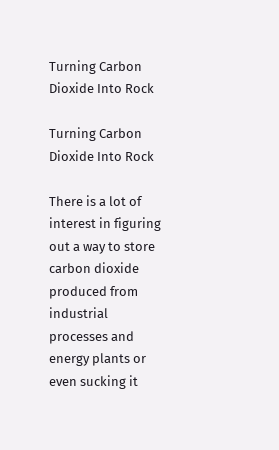Turning Carbon Dioxide Into Rock

Turning Carbon Dioxide Into Rock

There is a lot of interest in figuring out a way to store carbon dioxide produced from industrial processes and energy plants or even sucking it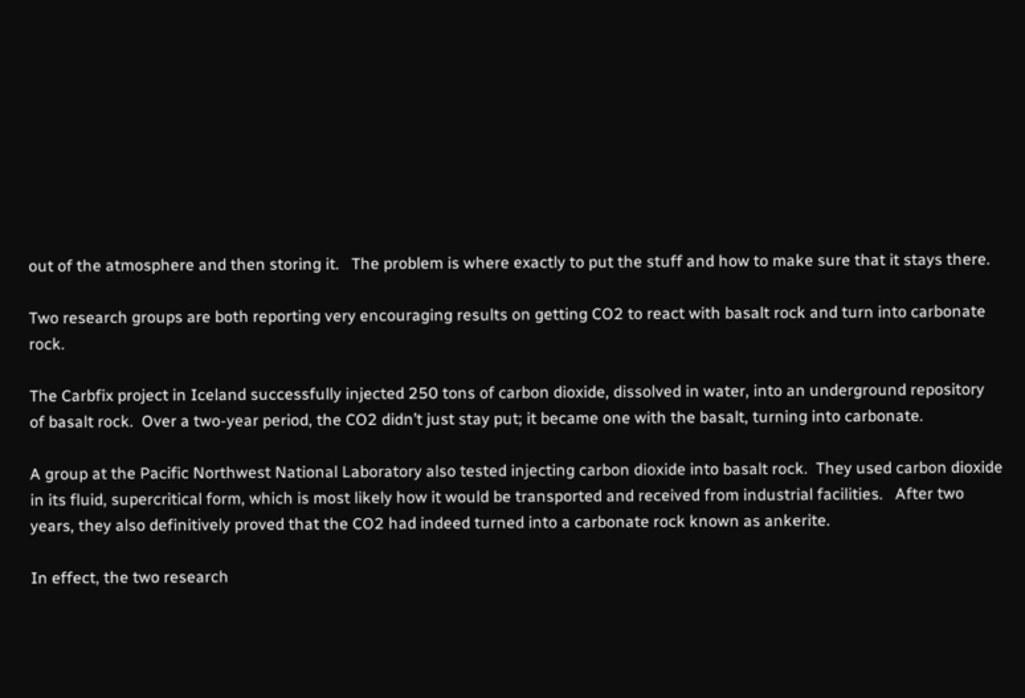out of the atmosphere and then storing it.   The problem is where exactly to put the stuff and how to make sure that it stays there.

Two research groups are both reporting very encouraging results on getting CO2 to react with basalt rock and turn into carbonate rock.

The Carbfix project in Iceland successfully injected 250 tons of carbon dioxide, dissolved in water, into an underground repository of basalt rock.  Over a two-year period, the CO2 didn’t just stay put; it became one with the basalt, turning into carbonate.

A group at the Pacific Northwest National Laboratory also tested injecting carbon dioxide into basalt rock.  They used carbon dioxide in its fluid, supercritical form, which is most likely how it would be transported and received from industrial facilities.   After two years, they also definitively proved that the CO2 had indeed turned into a carbonate rock known as ankerite.

In effect, the two research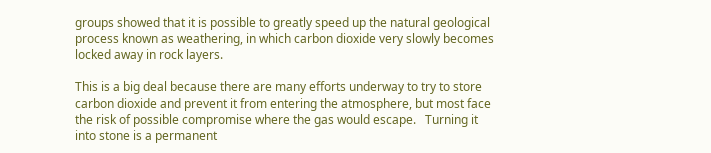groups showed that it is possible to greatly speed up the natural geological process known as weathering, in which carbon dioxide very slowly becomes locked away in rock layers.

This is a big deal because there are many efforts underway to try to store carbon dioxide and prevent it from entering the atmosphere, but most face the risk of possible compromise where the gas would escape.   Turning it into stone is a permanent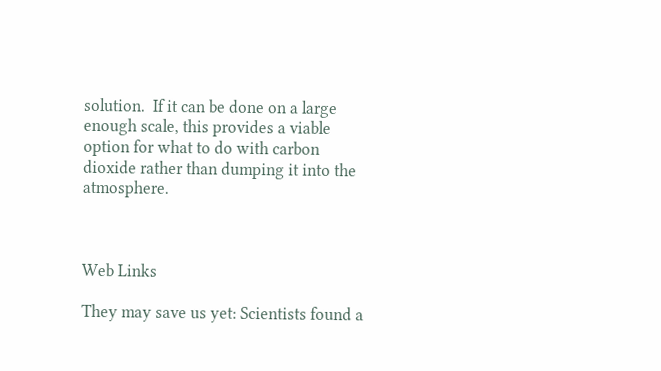solution.  If it can be done on a large enough scale, this provides a viable option for what to do with carbon dioxide rather than dumping it into the atmosphere.



Web Links

They may save us yet: Scientists found a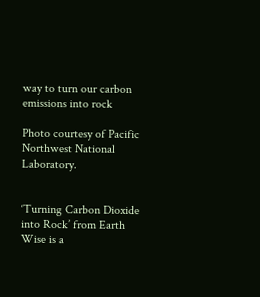way to turn our carbon emissions into rock

Photo courtesy of Pacific Northwest National Laboratory.


‘Turning Carbon Dioxide into Rock’ from Earth Wise is a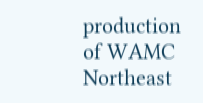production of WAMC Northeast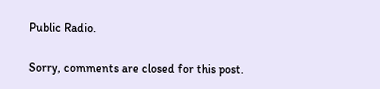Public Radio.

Sorry, comments are closed for this post.